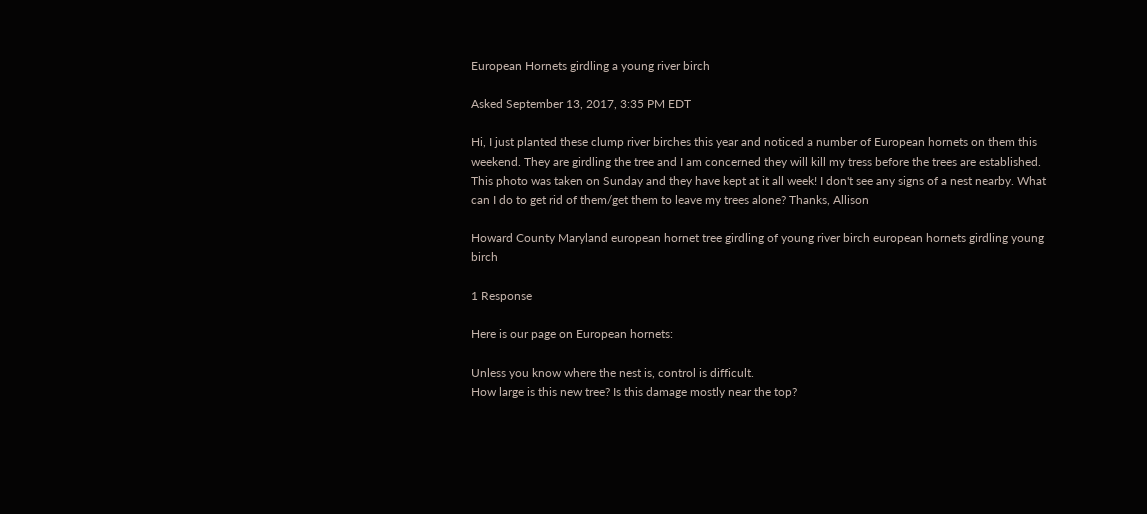European Hornets girdling a young river birch

Asked September 13, 2017, 3:35 PM EDT

Hi, I just planted these clump river birches this year and noticed a number of European hornets on them this weekend. They are girdling the tree and I am concerned they will kill my tress before the trees are established. This photo was taken on Sunday and they have kept at it all week! I don't see any signs of a nest nearby. What can I do to get rid of them/get them to leave my trees alone? Thanks, Allison

Howard County Maryland european hornet tree girdling of young river birch european hornets girdling young birch

1 Response

Here is our page on European hornets:

Unless you know where the nest is, control is difficult.
How large is this new tree? Is this damage mostly near the top?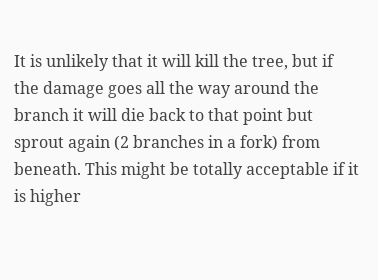It is unlikely that it will kill the tree, but if the damage goes all the way around the branch it will die back to that point but sprout again (2 branches in a fork) from beneath. This might be totally acceptable if it is higher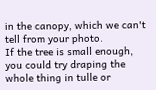in the canopy, which we can't tell from your photo.
If the tree is small enough, you could try draping the whole thing in tulle or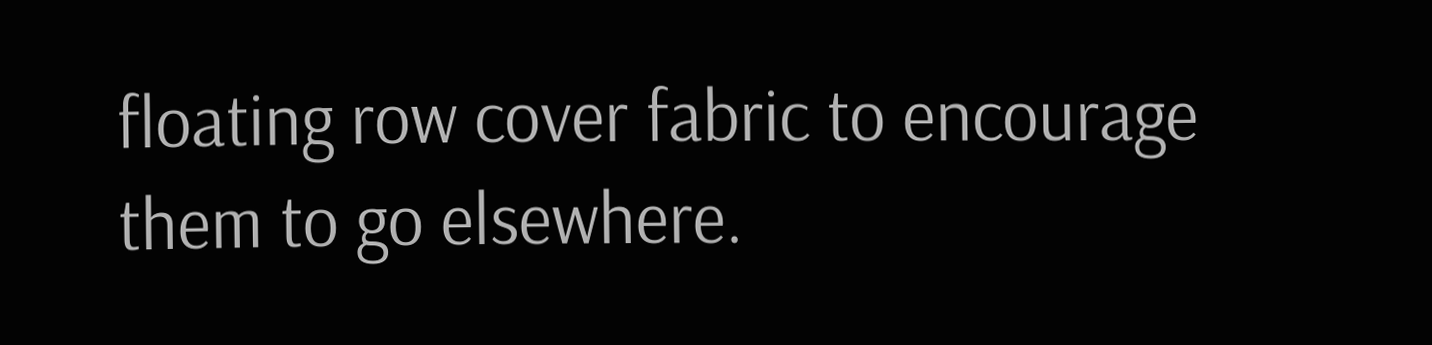floating row cover fabric to encourage them to go elsewhere.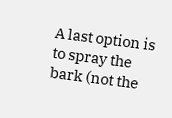A last option is to spray the bark (not the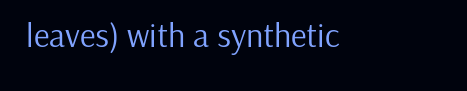leaves) with a synthetic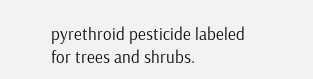pyrethroid pesticide labeled for trees and shrubs.